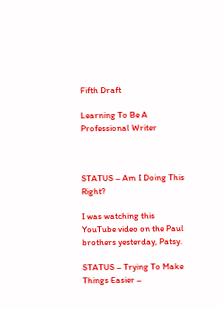Fifth Draft

Learning To Be A Professional Writer



STATUS – Am I Doing This Right?

I was watching this YouTube video on the Paul brothers yesterday, Patsy.

STATUS – Trying To Make Things Easier –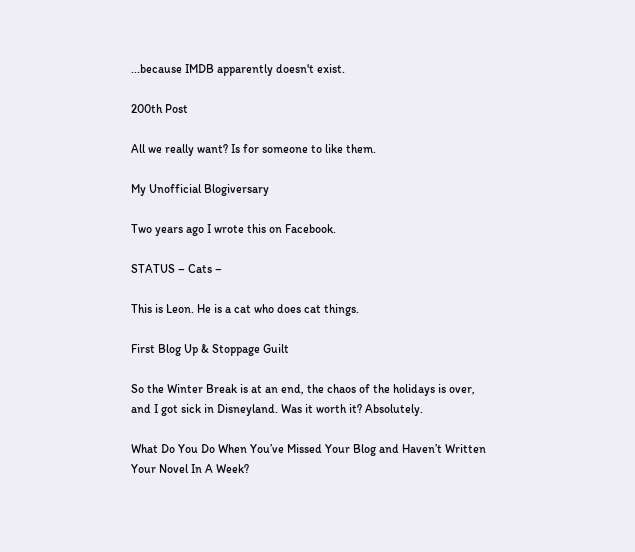...because IMDB apparently doesn't exist.

200th Post

All we really want? Is for someone to like them.

My Unofficial Blogiversary

Two years ago I wrote this on Facebook.

STATUS – Cats –

This is Leon. He is a cat who does cat things.

First Blog Up & Stoppage Guilt

So the Winter Break is at an end, the chaos of the holidays is over, and I got sick in Disneyland. Was it worth it? Absolutely.

What Do You Do When You’ve Missed Your Blog and Haven’t Written Your Novel In A Week?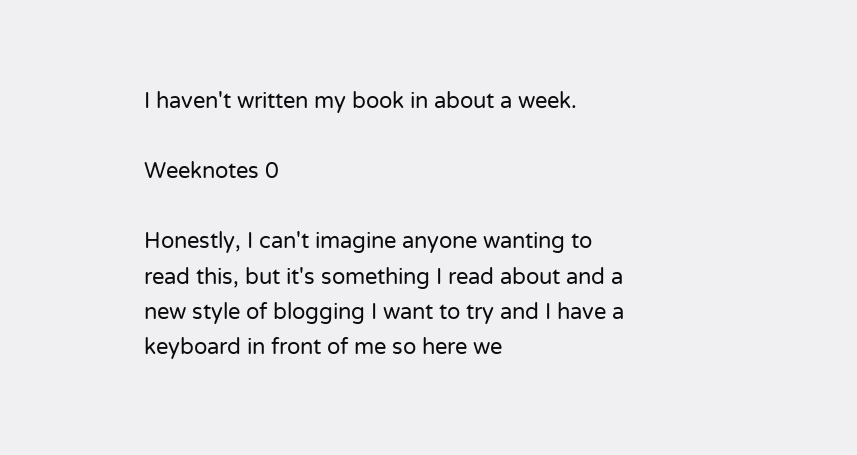I haven't written my book in about a week.

Weeknotes 0

Honestly, I can't imagine anyone wanting to read this, but it's something I read about and a new style of blogging I want to try and I have a keyboard in front of me so here we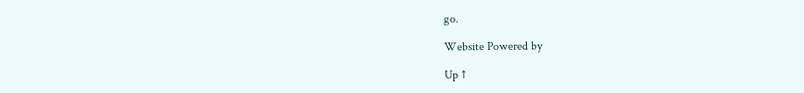go.

Website Powered by

Up ↑